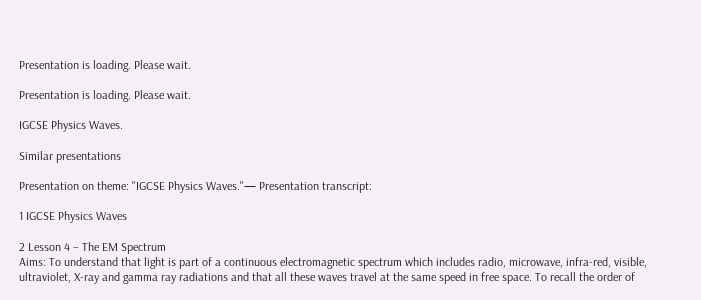Presentation is loading. Please wait.

Presentation is loading. Please wait.

IGCSE Physics Waves.

Similar presentations

Presentation on theme: "IGCSE Physics Waves."— Presentation transcript:

1 IGCSE Physics Waves

2 Lesson 4 – The EM Spectrum
Aims: To understand that light is part of a continuous electromagnetic spectrum which includes radio, microwave, infra-red, visible, ultraviolet, X-ray and gamma ray radiations and that all these waves travel at the same speed in free space. To recall the order of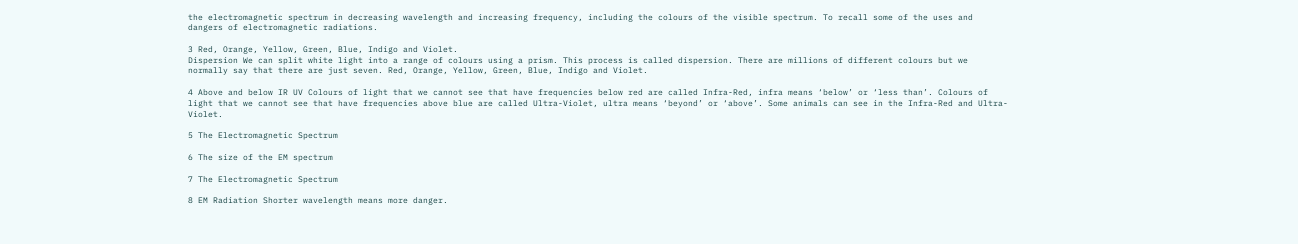the electromagnetic spectrum in decreasing wavelength and increasing frequency, including the colours of the visible spectrum. To recall some of the uses and dangers of electromagnetic radiations.

3 Red, Orange, Yellow, Green, Blue, Indigo and Violet.
Dispersion We can split white light into a range of colours using a prism. This process is called dispersion. There are millions of different colours but we normally say that there are just seven. Red, Orange, Yellow, Green, Blue, Indigo and Violet.

4 Above and below IR UV Colours of light that we cannot see that have frequencies below red are called Infra-Red, infra means ‘below’ or ‘less than’. Colours of light that we cannot see that have frequencies above blue are called Ultra-Violet, ultra means ‘beyond’ or ‘above’. Some animals can see in the Infra-Red and Ultra-Violet.

5 The Electromagnetic Spectrum

6 The size of the EM spectrum

7 The Electromagnetic Spectrum

8 EM Radiation Shorter wavelength means more danger.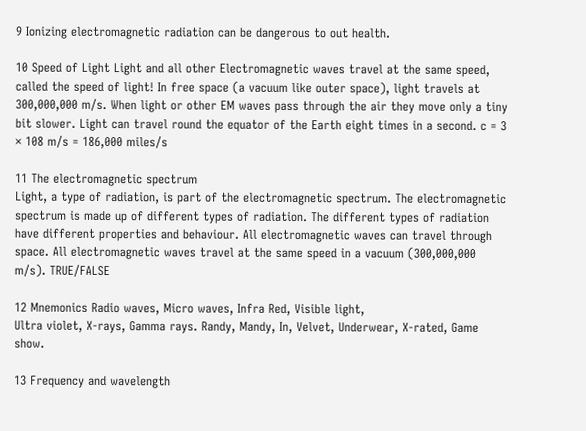9 Ionizing electromagnetic radiation can be dangerous to out health.

10 Speed of Light Light and all other Electromagnetic waves travel at the same speed, called the speed of light! In free space (a vacuum like outer space), light travels at 300,000,000 m/s. When light or other EM waves pass through the air they move only a tiny bit slower. Light can travel round the equator of the Earth eight times in a second. c = 3 × 108 m/s = 186,000 miles/s

11 The electromagnetic spectrum
Light, a type of radiation, is part of the electromagnetic spectrum. The electromagnetic spectrum is made up of different types of radiation. The different types of radiation have different properties and behaviour. All electromagnetic waves can travel through space. All electromagnetic waves travel at the same speed in a vacuum (300,000,000 m/s). TRUE/FALSE

12 Mnemonics Radio waves, Micro waves, Infra Red, Visible light,
Ultra violet, X-rays, Gamma rays. Randy, Mandy, In, Velvet, Underwear, X-rated, Game show.

13 Frequency and wavelength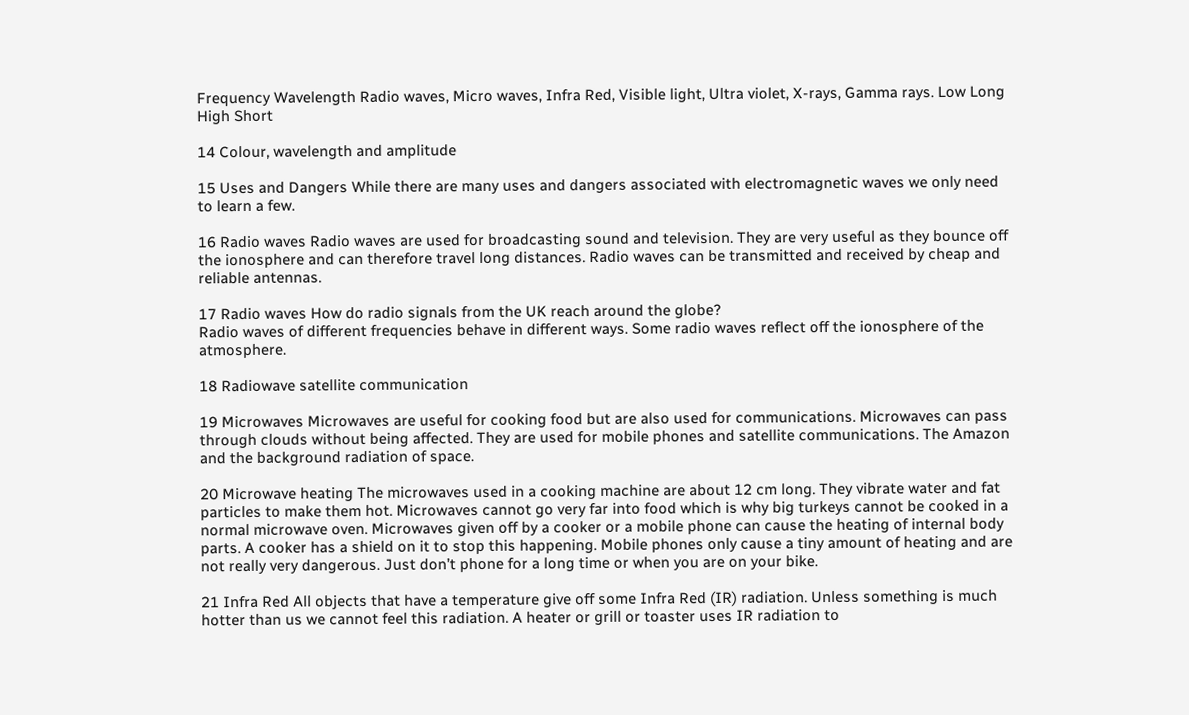Frequency Wavelength Radio waves, Micro waves, Infra Red, Visible light, Ultra violet, X-rays, Gamma rays. Low Long High Short

14 Colour, wavelength and amplitude

15 Uses and Dangers While there are many uses and dangers associated with electromagnetic waves we only need to learn a few.

16 Radio waves Radio waves are used for broadcasting sound and television. They are very useful as they bounce off the ionosphere and can therefore travel long distances. Radio waves can be transmitted and received by cheap and reliable antennas.

17 Radio waves How do radio signals from the UK reach around the globe?
Radio waves of different frequencies behave in different ways. Some radio waves reflect off the ionosphere of the atmosphere.

18 Radiowave satellite communication

19 Microwaves Microwaves are useful for cooking food but are also used for communications. Microwaves can pass through clouds without being affected. They are used for mobile phones and satellite communications. The Amazon and the background radiation of space.

20 Microwave heating The microwaves used in a cooking machine are about 12 cm long. They vibrate water and fat particles to make them hot. Microwaves cannot go very far into food which is why big turkeys cannot be cooked in a normal microwave oven. Microwaves given off by a cooker or a mobile phone can cause the heating of internal body parts. A cooker has a shield on it to stop this happening. Mobile phones only cause a tiny amount of heating and are not really very dangerous. Just don’t phone for a long time or when you are on your bike.

21 Infra Red All objects that have a temperature give off some Infra Red (IR) radiation. Unless something is much hotter than us we cannot feel this radiation. A heater or grill or toaster uses IR radiation to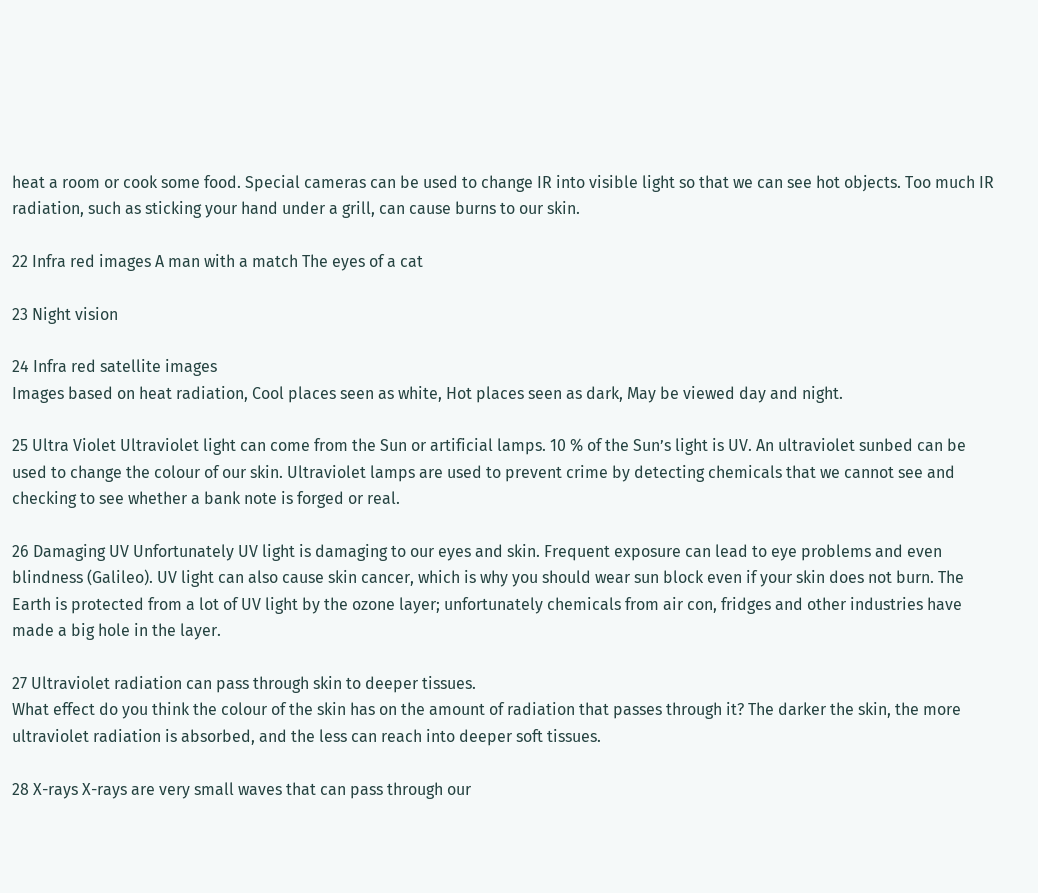heat a room or cook some food. Special cameras can be used to change IR into visible light so that we can see hot objects. Too much IR radiation, such as sticking your hand under a grill, can cause burns to our skin.

22 Infra red images A man with a match The eyes of a cat

23 Night vision

24 Infra red satellite images
Images based on heat radiation, Cool places seen as white, Hot places seen as dark, May be viewed day and night.

25 Ultra Violet Ultraviolet light can come from the Sun or artificial lamps. 10 % of the Sun’s light is UV. An ultraviolet sunbed can be used to change the colour of our skin. Ultraviolet lamps are used to prevent crime by detecting chemicals that we cannot see and checking to see whether a bank note is forged or real.

26 Damaging UV Unfortunately UV light is damaging to our eyes and skin. Frequent exposure can lead to eye problems and even blindness (Galileo). UV light can also cause skin cancer, which is why you should wear sun block even if your skin does not burn. The Earth is protected from a lot of UV light by the ozone layer; unfortunately chemicals from air con, fridges and other industries have made a big hole in the layer.

27 Ultraviolet radiation can pass through skin to deeper tissues.
What effect do you think the colour of the skin has on the amount of radiation that passes through it? The darker the skin, the more ultraviolet radiation is absorbed, and the less can reach into deeper soft tissues.

28 X-rays X-rays are very small waves that can pass through our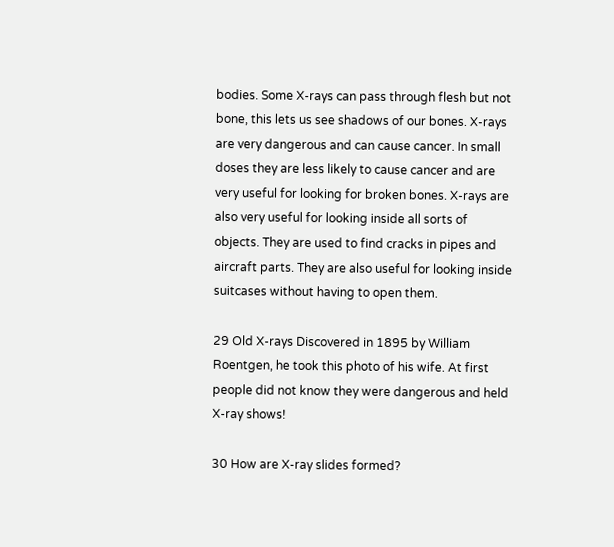bodies. Some X-rays can pass through flesh but not bone, this lets us see shadows of our bones. X-rays are very dangerous and can cause cancer. In small doses they are less likely to cause cancer and are very useful for looking for broken bones. X-rays are also very useful for looking inside all sorts of objects. They are used to find cracks in pipes and aircraft parts. They are also useful for looking inside suitcases without having to open them.

29 Old X-rays Discovered in 1895 by William Roentgen, he took this photo of his wife. At first people did not know they were dangerous and held X-ray shows!

30 How are X-ray slides formed?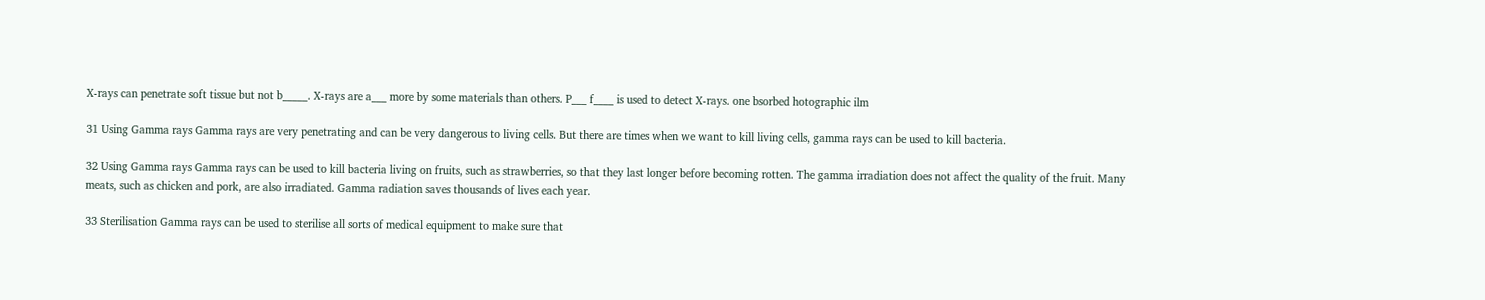X-rays can penetrate soft tissue but not b_____. X-rays are a___ more by some materials than others. P___ f____ is used to detect X-rays. one bsorbed hotographic ilm

31 Using Gamma rays Gamma rays are very penetrating and can be very dangerous to living cells. But there are times when we want to kill living cells, gamma rays can be used to kill bacteria.

32 Using Gamma rays Gamma rays can be used to kill bacteria living on fruits, such as strawberries, so that they last longer before becoming rotten. The gamma irradiation does not affect the quality of the fruit. Many meats, such as chicken and pork, are also irradiated. Gamma radiation saves thousands of lives each year.

33 Sterilisation Gamma rays can be used to sterilise all sorts of medical equipment to make sure that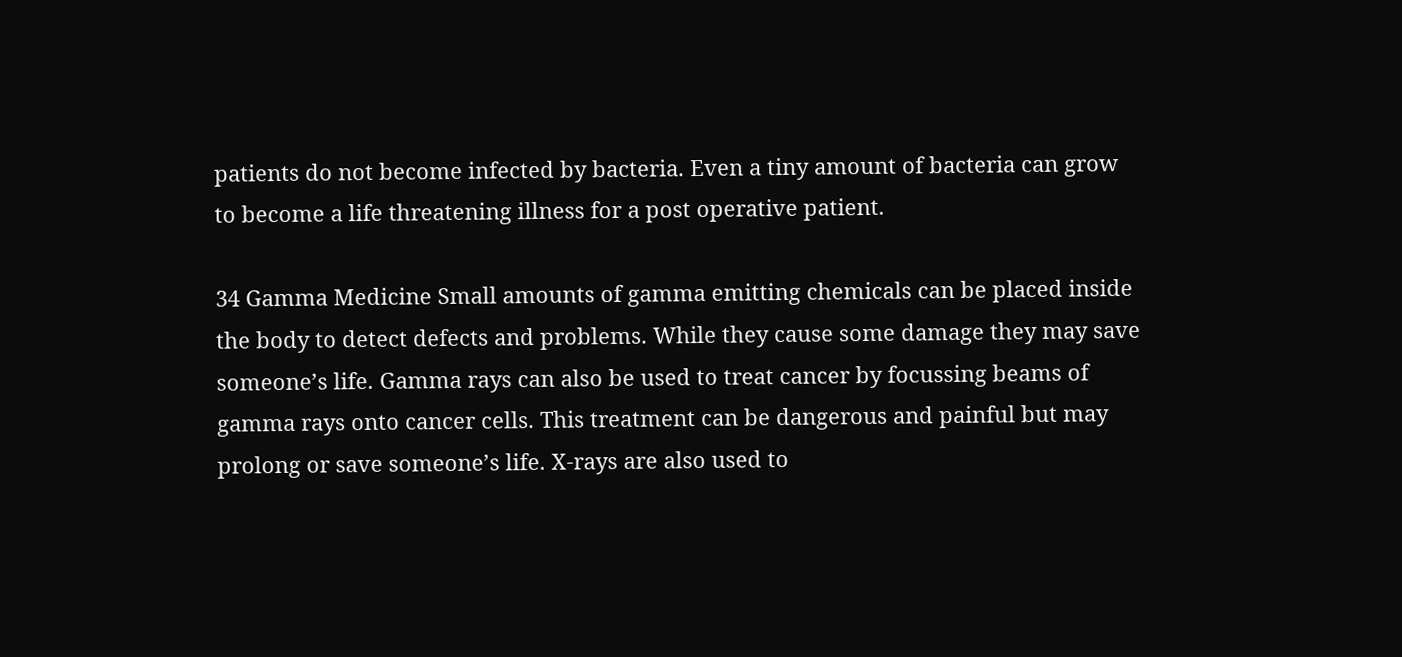patients do not become infected by bacteria. Even a tiny amount of bacteria can grow to become a life threatening illness for a post operative patient.

34 Gamma Medicine Small amounts of gamma emitting chemicals can be placed inside the body to detect defects and problems. While they cause some damage they may save someone’s life. Gamma rays can also be used to treat cancer by focussing beams of gamma rays onto cancer cells. This treatment can be dangerous and painful but may prolong or save someone’s life. X-rays are also used to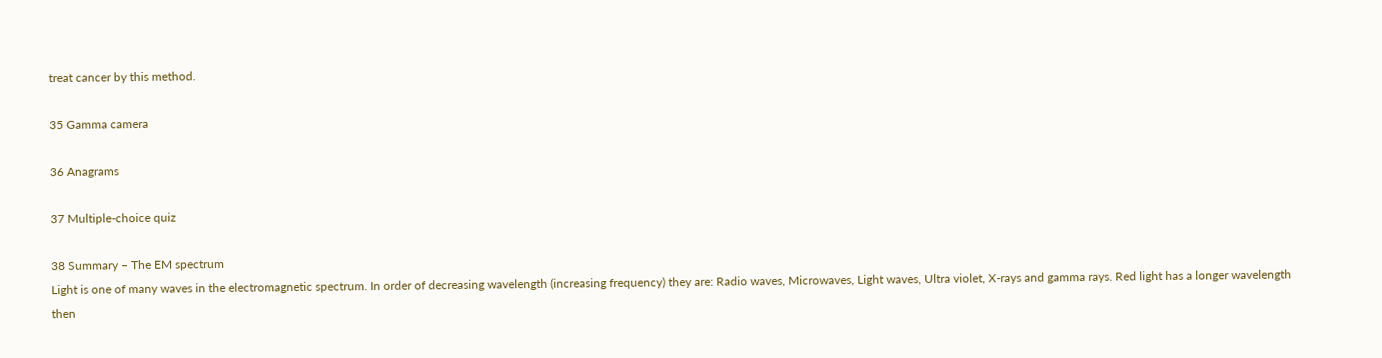treat cancer by this method.

35 Gamma camera

36 Anagrams

37 Multiple-choice quiz

38 Summary – The EM spectrum
Light is one of many waves in the electromagnetic spectrum. In order of decreasing wavelength (increasing frequency) they are: Radio waves, Microwaves, Light waves, Ultra violet, X-rays and gamma rays. Red light has a longer wavelength then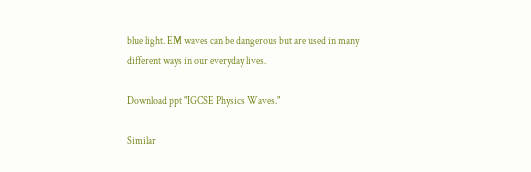blue light. EM waves can be dangerous but are used in many different ways in our everyday lives.

Download ppt "IGCSE Physics Waves."

Similar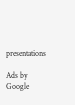presentations

Ads by Google